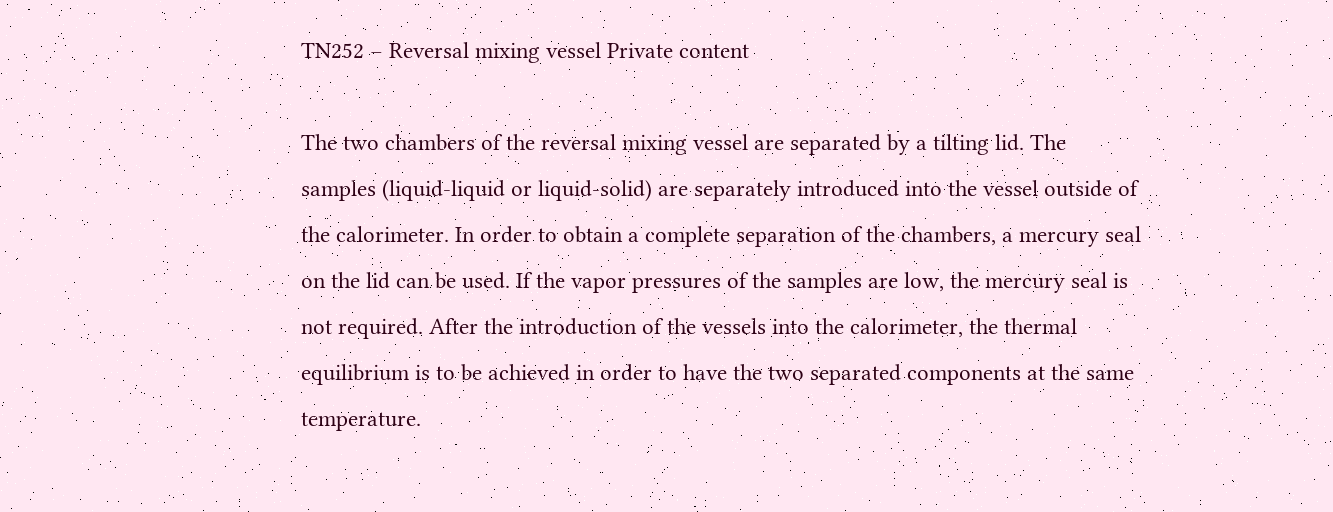TN252 – Reversal mixing vessel Private content

The two chambers of the reversal mixing vessel are separated by a tilting lid. The samples (liquid-liquid or liquid-solid) are separately introduced into the vessel outside of the calorimeter. In order to obtain a complete separation of the chambers, a mercury seal on the lid can be used. If the vapor pressures of the samples are low, the mercury seal is not required. After the introduction of the vessels into the calorimeter, the thermal equilibrium is to be achieved in order to have the two separated components at the same temperature.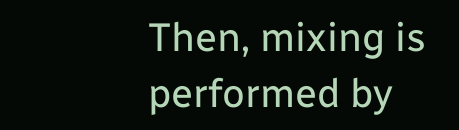Then, mixing is performed by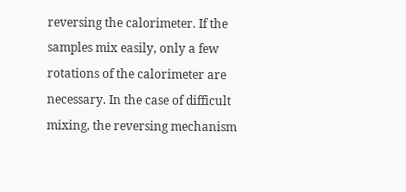reversing the calorimeter. If the samples mix easily, only a few rotations of the calorimeter are necessary. In the case of difficult mixing, the reversing mechanism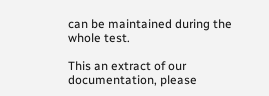can be maintained during the whole test.

This an extract of our documentation, please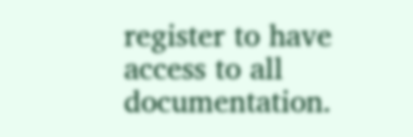register to have access to all documentation.